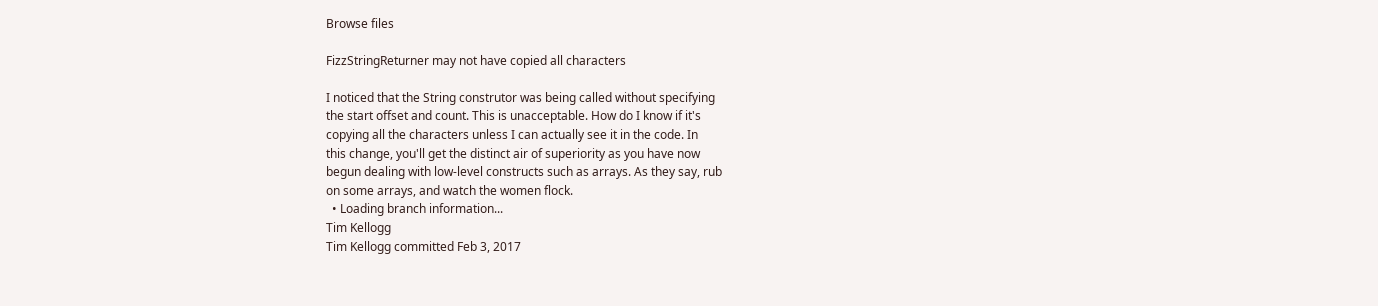Browse files

FizzStringReturner may not have copied all characters

I noticed that the String construtor was being called without specifying
the start offset and count. This is unacceptable. How do I know if it's
copying all the characters unless I can actually see it in the code. In
this change, you'll get the distinct air of superiority as you have now
begun dealing with low-level constructs such as arrays. As they say, rub
on some arrays, and watch the women flock.
  • Loading branch information...
Tim Kellogg
Tim Kellogg committed Feb 3, 2017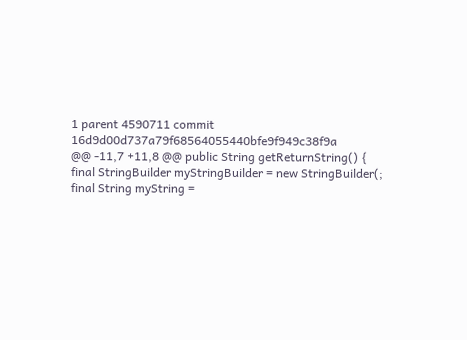1 parent 4590711 commit 16d9d00d737a79f68564055440bfe9f949c38f9a
@@ -11,7 +11,8 @@ public String getReturnString() {
final StringBuilder myStringBuilder = new StringBuilder(;
final String myString =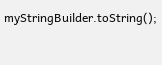myStringBuilder.toString();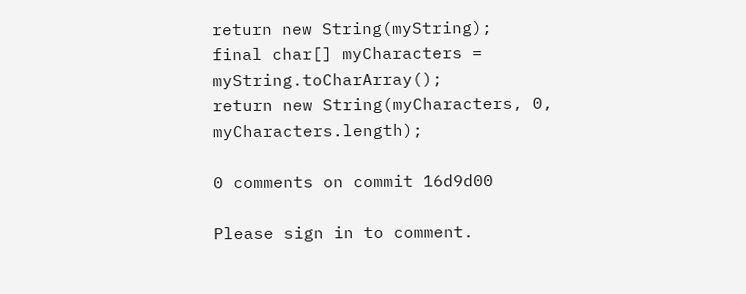return new String(myString);
final char[] myCharacters = myString.toCharArray();
return new String(myCharacters, 0, myCharacters.length);

0 comments on commit 16d9d00

Please sign in to comment.